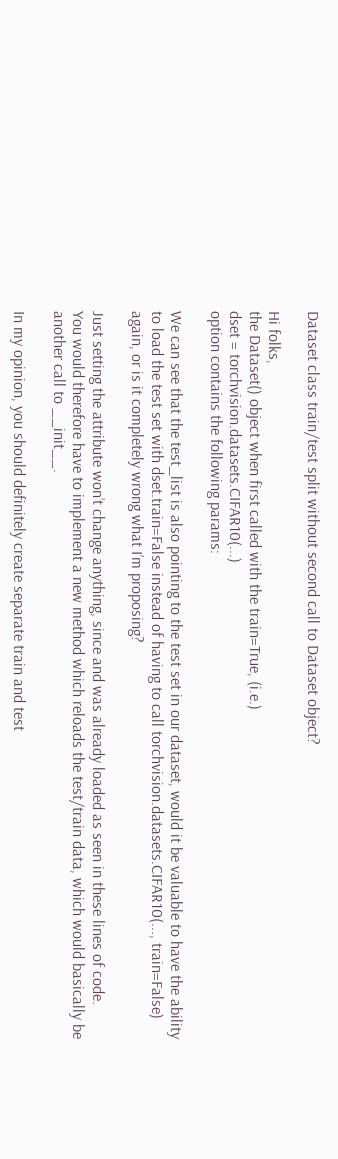Dataset class train/test split without second call to Dataset object?

Hi folks,
the Dataset() object when first called with the train=True, (i.e.)
dset = torchvision.datasets.CIFAR10(...)
option contains the following params:

We can see that the test_list is also pointing to the test set in our dataset, would it be valuable to have the ability to load the test set with dset.train=False instead of having to call torchvision.datasets.CIFAR10(..., train=False) again, or is it completely wrong what I’m proposing?

Just setting the attribute won’t change anything, since and was already loaded as seen in these lines of code.
You would therefore have to implement a new method which reloads the test/train data, which would basically be another call to __init__.

In my opinion, you should definitely create separate train and test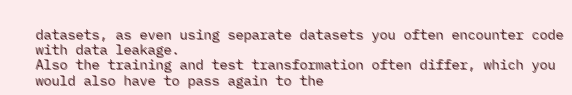datasets, as even using separate datasets you often encounter code with data leakage.
Also the training and test transformation often differ, which you would also have to pass again to the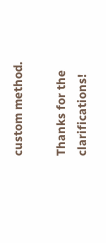custom method.

Thanks for the clarifications!